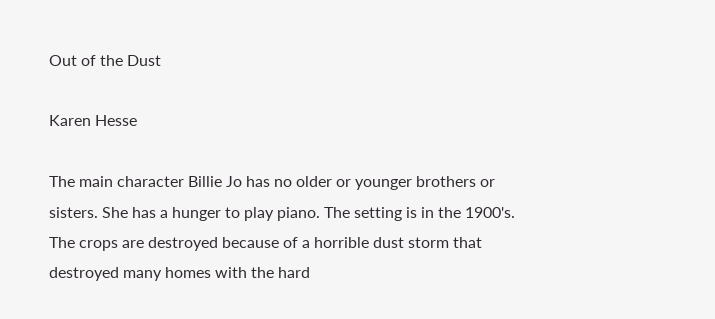Out of the Dust

Karen Hesse

The main character Billie Jo has no older or younger brothers or sisters. She has a hunger to play piano. The setting is in the 1900's. The crops are destroyed because of a horrible dust storm that destroyed many homes with the hard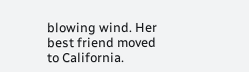blowing wind. Her best friend moved to California.